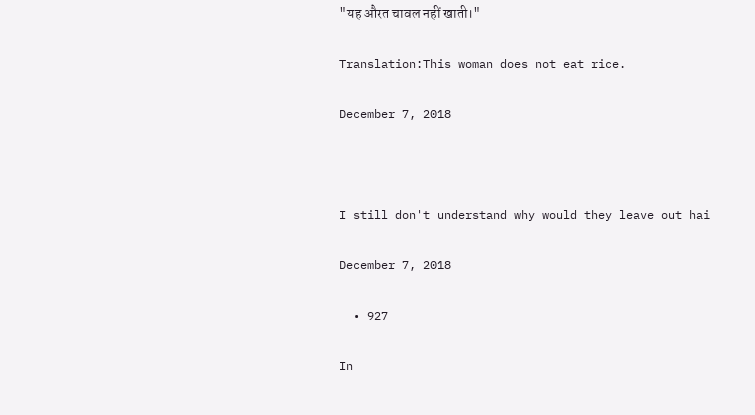"यह औरत चावल नहीं खाती।"

Translation:This woman does not eat rice.

December 7, 2018



I still don't understand why would they leave out hai

December 7, 2018

  • 927

In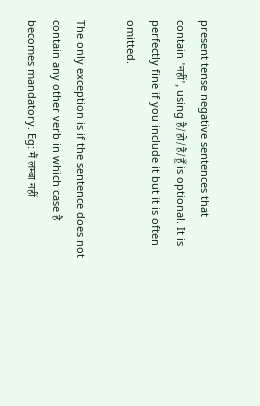present tense negative sentences that contain 'नहीं', using है/हो/हैं/हूँ is optional. It is perfectly fine if you include it but it is often omitted.

The only exception is if the sentence does not contain any other verb in which case है becomes mandatory. Eg: मैं लम्बा नहीं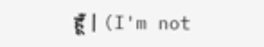हूँ | (I'm not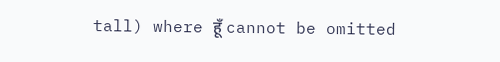tall) where हूँ cannot be omitted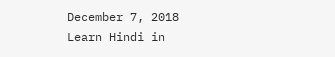December 7, 2018
Learn Hindi in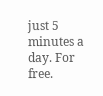just 5 minutes a day. For free.